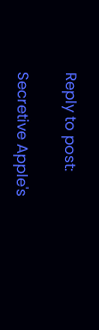Reply to post:

Secretive Apple's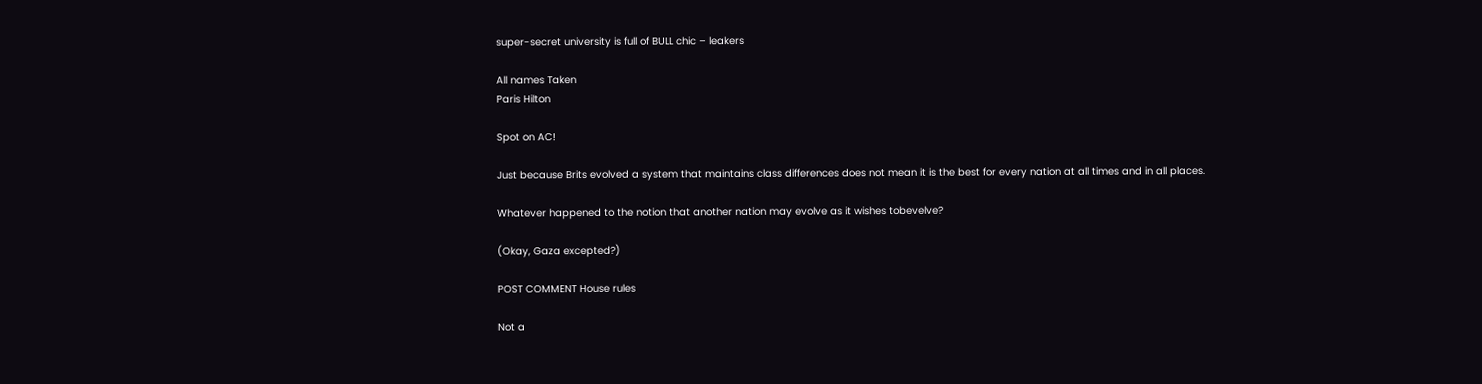super-secret university is full of BULL chic – leakers

All names Taken
Paris Hilton

Spot on AC!

Just because Brits evolved a system that maintains class differences does not mean it is the best for every nation at all times and in all places.

Whatever happened to the notion that another nation may evolve as it wishes tobevelve?

(Okay, Gaza excepted?)

POST COMMENT House rules

Not a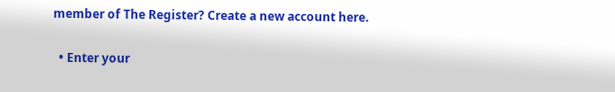member of The Register? Create a new account here.

  • Enter your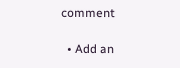comment

  • Add an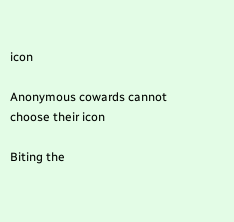icon

Anonymous cowards cannot choose their icon

Biting the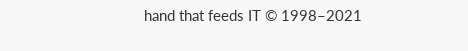hand that feeds IT © 1998–2021